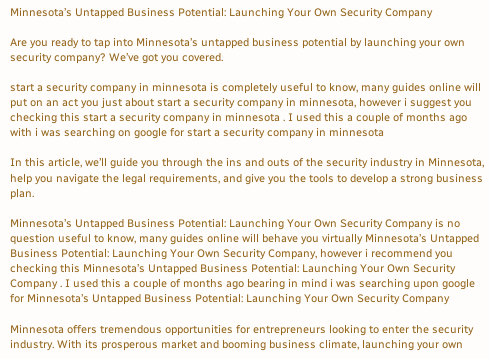Minnesota’s Untapped Business Potential: Launching Your Own Security Company

Are you ready to tap into Minnesota’s untapped business potential by launching your own security company? We’ve got you covered.

start a security company in minnesota is completely useful to know, many guides online will put on an act you just about start a security company in minnesota, however i suggest you checking this start a security company in minnesota . I used this a couple of months ago with i was searching on google for start a security company in minnesota

In this article, we’ll guide you through the ins and outs of the security industry in Minnesota, help you navigate the legal requirements, and give you the tools to develop a strong business plan.

Minnesota’s Untapped Business Potential: Launching Your Own Security Company is no question useful to know, many guides online will behave you virtually Minnesota’s Untapped Business Potential: Launching Your Own Security Company, however i recommend you checking this Minnesota’s Untapped Business Potential: Launching Your Own Security Company . I used this a couple of months ago bearing in mind i was searching upon google for Minnesota’s Untapped Business Potential: Launching Your Own Security Company

Minnesota offers tremendous opportunities for entrepreneurs looking to enter the security industry. With its prosperous market and booming business climate, launching your own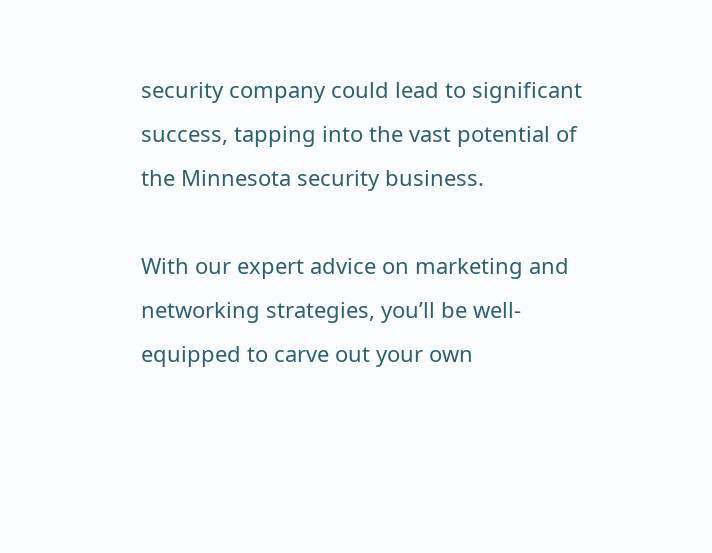security company could lead to significant success, tapping into the vast potential of the Minnesota security business.

With our expert advice on marketing and networking strategies, you’ll be well-equipped to carve out your own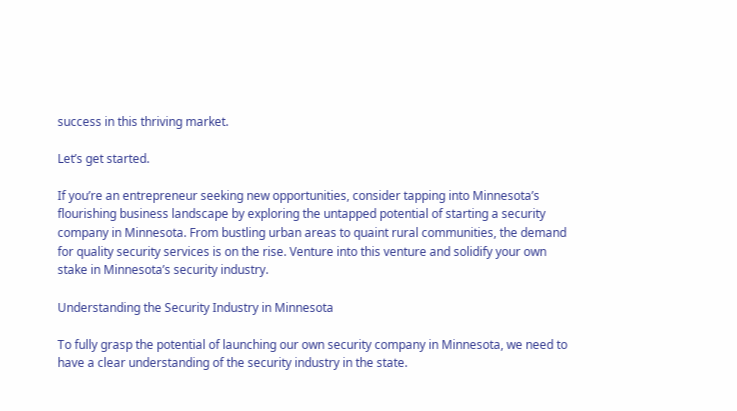success in this thriving market.

Let’s get started.

If you’re an entrepreneur seeking new opportunities, consider tapping into Minnesota’s flourishing business landscape by exploring the untapped potential of starting a security company in Minnesota. From bustling urban areas to quaint rural communities, the demand for quality security services is on the rise. Venture into this venture and solidify your own stake in Minnesota’s security industry.

Understanding the Security Industry in Minnesota

To fully grasp the potential of launching our own security company in Minnesota, we need to have a clear understanding of the security industry in the state.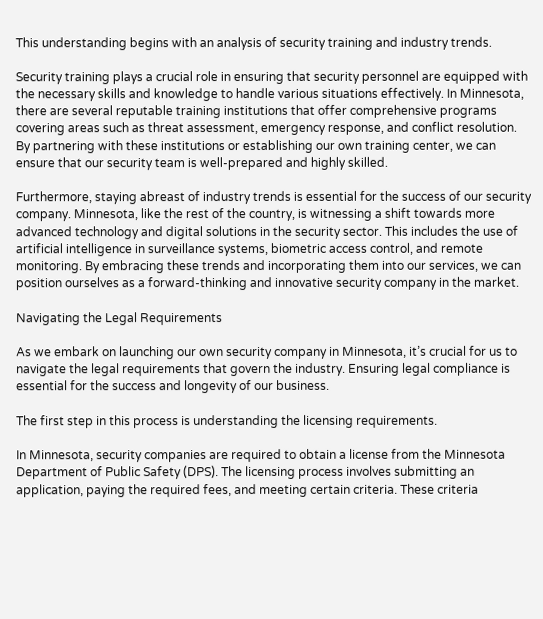This understanding begins with an analysis of security training and industry trends.

Security training plays a crucial role in ensuring that security personnel are equipped with the necessary skills and knowledge to handle various situations effectively. In Minnesota, there are several reputable training institutions that offer comprehensive programs covering areas such as threat assessment, emergency response, and conflict resolution. By partnering with these institutions or establishing our own training center, we can ensure that our security team is well-prepared and highly skilled.

Furthermore, staying abreast of industry trends is essential for the success of our security company. Minnesota, like the rest of the country, is witnessing a shift towards more advanced technology and digital solutions in the security sector. This includes the use of artificial intelligence in surveillance systems, biometric access control, and remote monitoring. By embracing these trends and incorporating them into our services, we can position ourselves as a forward-thinking and innovative security company in the market.

Navigating the Legal Requirements

As we embark on launching our own security company in Minnesota, it’s crucial for us to navigate the legal requirements that govern the industry. Ensuring legal compliance is essential for the success and longevity of our business.

The first step in this process is understanding the licensing requirements.

In Minnesota, security companies are required to obtain a license from the Minnesota Department of Public Safety (DPS). The licensing process involves submitting an application, paying the required fees, and meeting certain criteria. These criteria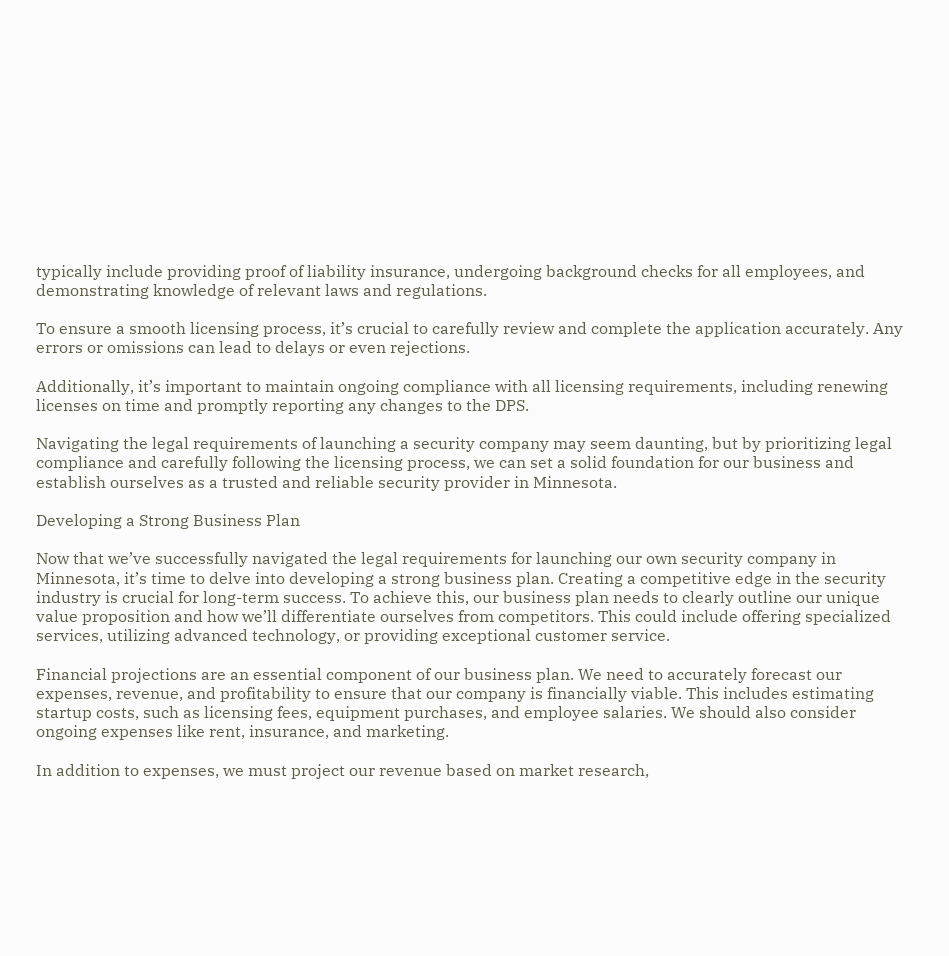typically include providing proof of liability insurance, undergoing background checks for all employees, and demonstrating knowledge of relevant laws and regulations.

To ensure a smooth licensing process, it’s crucial to carefully review and complete the application accurately. Any errors or omissions can lead to delays or even rejections.

Additionally, it’s important to maintain ongoing compliance with all licensing requirements, including renewing licenses on time and promptly reporting any changes to the DPS.

Navigating the legal requirements of launching a security company may seem daunting, but by prioritizing legal compliance and carefully following the licensing process, we can set a solid foundation for our business and establish ourselves as a trusted and reliable security provider in Minnesota.

Developing a Strong Business Plan

Now that we’ve successfully navigated the legal requirements for launching our own security company in Minnesota, it’s time to delve into developing a strong business plan. Creating a competitive edge in the security industry is crucial for long-term success. To achieve this, our business plan needs to clearly outline our unique value proposition and how we’ll differentiate ourselves from competitors. This could include offering specialized services, utilizing advanced technology, or providing exceptional customer service.

Financial projections are an essential component of our business plan. We need to accurately forecast our expenses, revenue, and profitability to ensure that our company is financially viable. This includes estimating startup costs, such as licensing fees, equipment purchases, and employee salaries. We should also consider ongoing expenses like rent, insurance, and marketing.

In addition to expenses, we must project our revenue based on market research,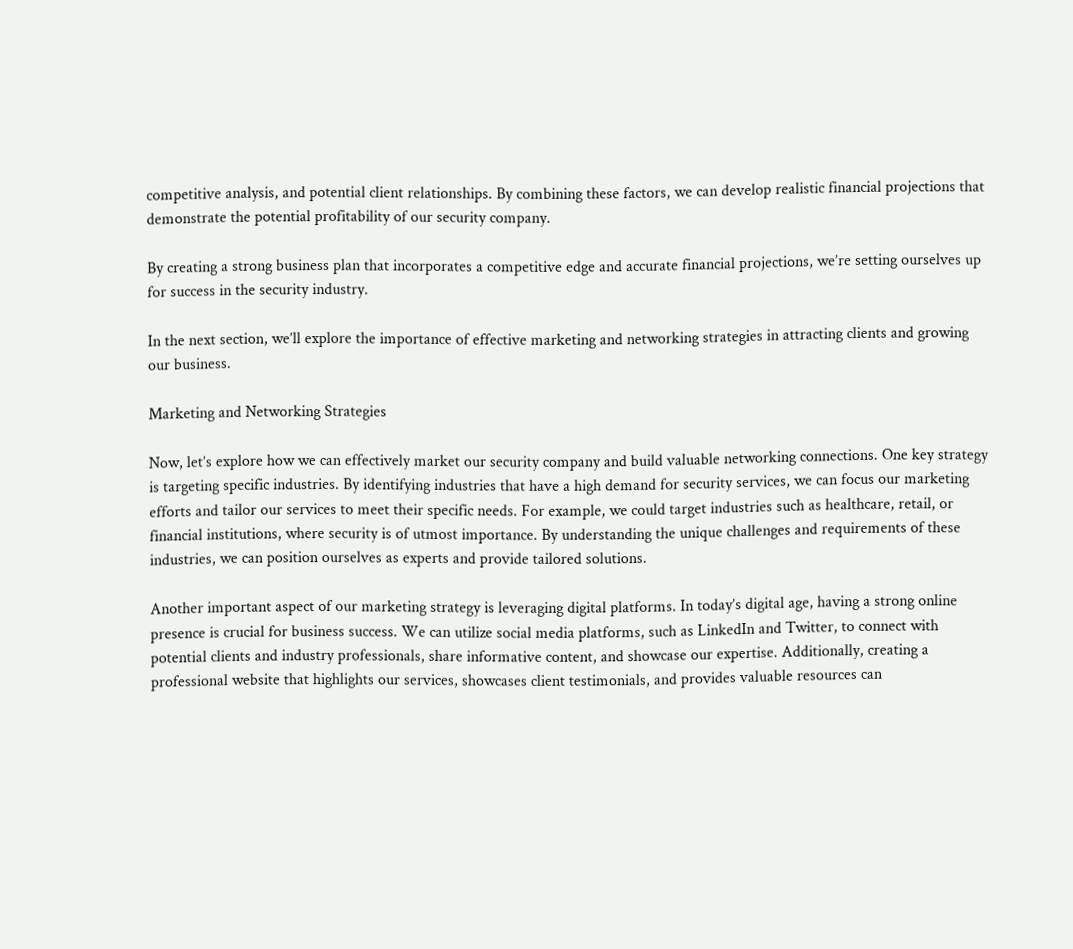competitive analysis, and potential client relationships. By combining these factors, we can develop realistic financial projections that demonstrate the potential profitability of our security company.

By creating a strong business plan that incorporates a competitive edge and accurate financial projections, we’re setting ourselves up for success in the security industry.

In the next section, we’ll explore the importance of effective marketing and networking strategies in attracting clients and growing our business.

Marketing and Networking Strategies

Now, let’s explore how we can effectively market our security company and build valuable networking connections. One key strategy is targeting specific industries. By identifying industries that have a high demand for security services, we can focus our marketing efforts and tailor our services to meet their specific needs. For example, we could target industries such as healthcare, retail, or financial institutions, where security is of utmost importance. By understanding the unique challenges and requirements of these industries, we can position ourselves as experts and provide tailored solutions.

Another important aspect of our marketing strategy is leveraging digital platforms. In today’s digital age, having a strong online presence is crucial for business success. We can utilize social media platforms, such as LinkedIn and Twitter, to connect with potential clients and industry professionals, share informative content, and showcase our expertise. Additionally, creating a professional website that highlights our services, showcases client testimonials, and provides valuable resources can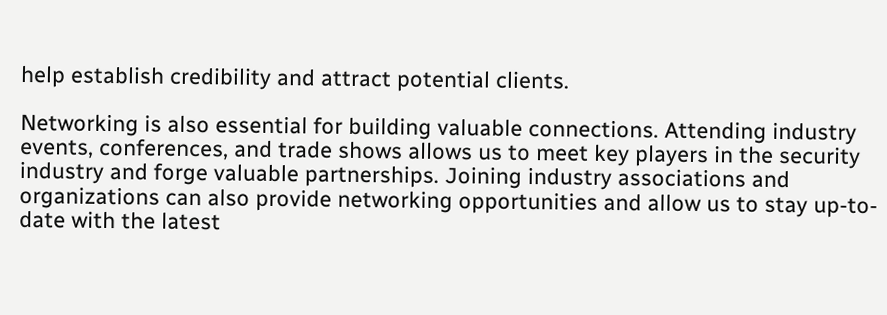help establish credibility and attract potential clients.

Networking is also essential for building valuable connections. Attending industry events, conferences, and trade shows allows us to meet key players in the security industry and forge valuable partnerships. Joining industry associations and organizations can also provide networking opportunities and allow us to stay up-to-date with the latest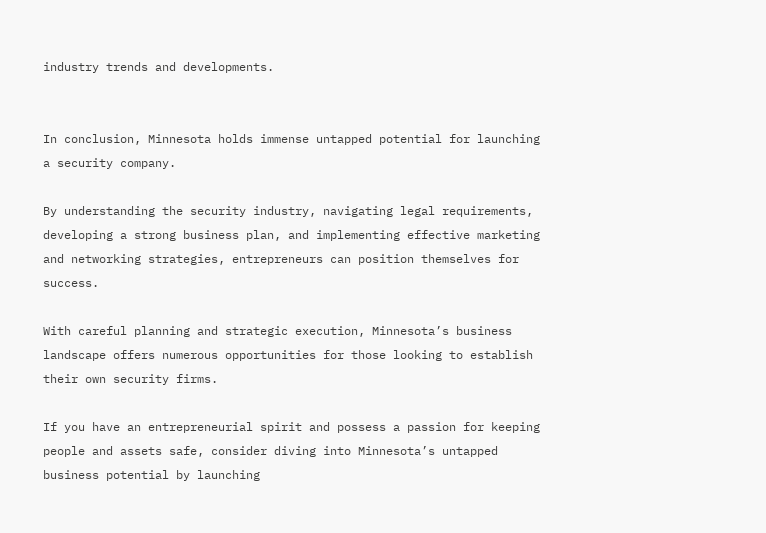industry trends and developments.


In conclusion, Minnesota holds immense untapped potential for launching a security company.

By understanding the security industry, navigating legal requirements, developing a strong business plan, and implementing effective marketing and networking strategies, entrepreneurs can position themselves for success.

With careful planning and strategic execution, Minnesota’s business landscape offers numerous opportunities for those looking to establish their own security firms.

If you have an entrepreneurial spirit and possess a passion for keeping people and assets safe, consider diving into Minnesota’s untapped business potential by launching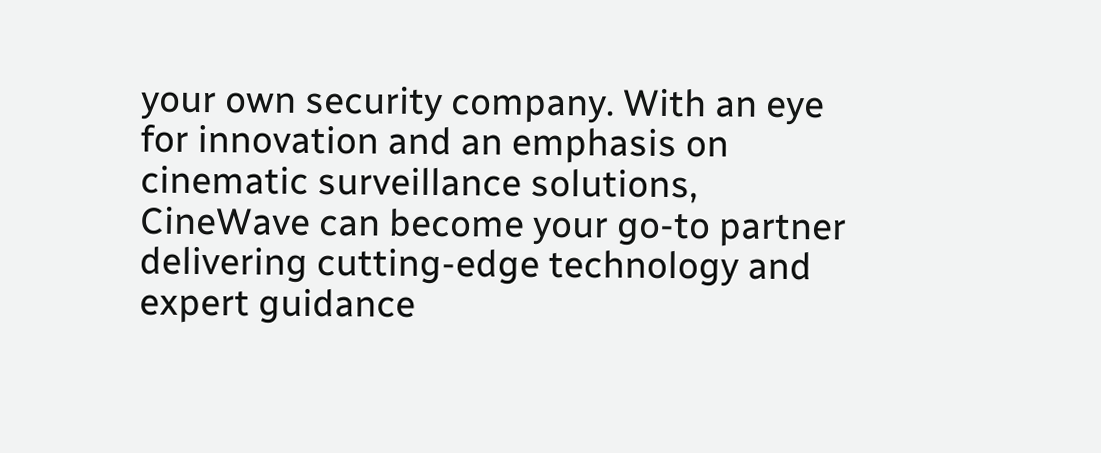your own security company. With an eye for innovation and an emphasis on cinematic surveillance solutions, CineWave can become your go-to partner delivering cutting-edge technology and expert guidance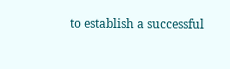to establish a successful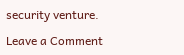security venture.

Leave a Comment